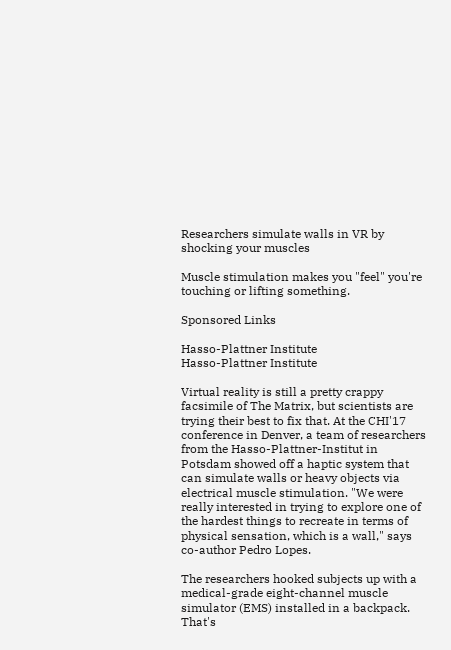Researchers simulate walls in VR by shocking your muscles

Muscle stimulation makes you "feel" you're touching or lifting something.

Sponsored Links

Hasso-Plattner Institute
Hasso-Plattner Institute

Virtual reality is still a pretty crappy facsimile of The Matrix, but scientists are trying their best to fix that. At the CHI'17 conference in Denver, a team of researchers from the Hasso-Plattner-Institut in Potsdam showed off a haptic system that can simulate walls or heavy objects via electrical muscle stimulation. "We were really interested in trying to explore one of the hardest things to recreate in terms of physical sensation, which is a wall," says co-author Pedro Lopes.

The researchers hooked subjects up with a medical-grade eight-channel muscle simulator (EMS) installed in a backpack. That's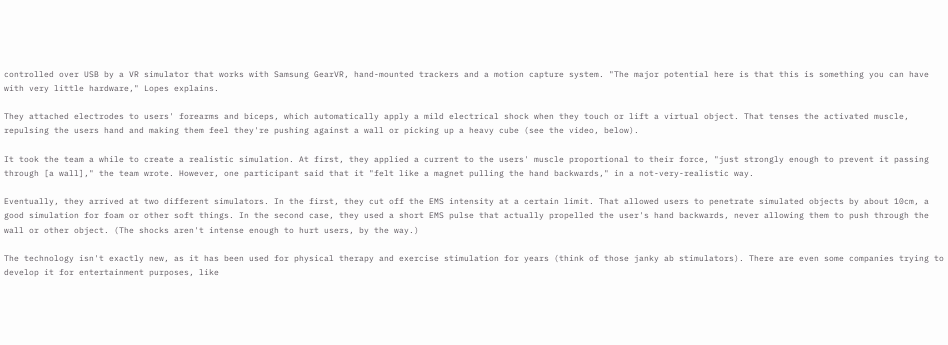controlled over USB by a VR simulator that works with Samsung GearVR, hand-mounted trackers and a motion capture system. "The major potential here is that this is something you can have with very little hardware," Lopes explains.

They attached electrodes to users' forearms and biceps, which automatically apply a mild electrical shock when they touch or lift a virtual object. That tenses the activated muscle, repulsing the users hand and making them feel they're pushing against a wall or picking up a heavy cube (see the video, below).

It took the team a while to create a realistic simulation. At first, they applied a current to the users' muscle proportional to their force, "just strongly enough to prevent it passing through [a wall]," the team wrote. However, one participant said that it "felt like a magnet pulling the hand backwards," in a not-very-realistic way.

Eventually, they arrived at two different simulators. In the first, they cut off the EMS intensity at a certain limit. That allowed users to penetrate simulated objects by about 10cm, a good simulation for foam or other soft things. In the second case, they used a short EMS pulse that actually propelled the user's hand backwards, never allowing them to push through the wall or other object. (The shocks aren't intense enough to hurt users, by the way.)

The technology isn't exactly new, as it has been used for physical therapy and exercise stimulation for years (think of those janky ab stimulators). There are even some companies trying to develop it for entertainment purposes, like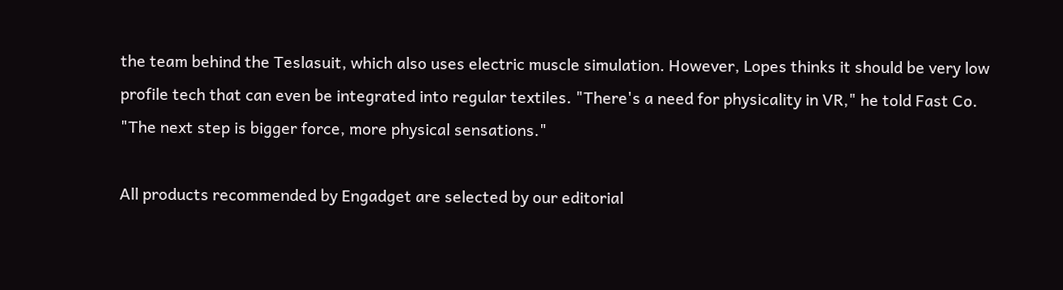the team behind the Teslasuit, which also uses electric muscle simulation. However, Lopes thinks it should be very low profile tech that can even be integrated into regular textiles. "There's a need for physicality in VR," he told Fast Co. "The next step is bigger force, more physical sensations."

All products recommended by Engadget are selected by our editorial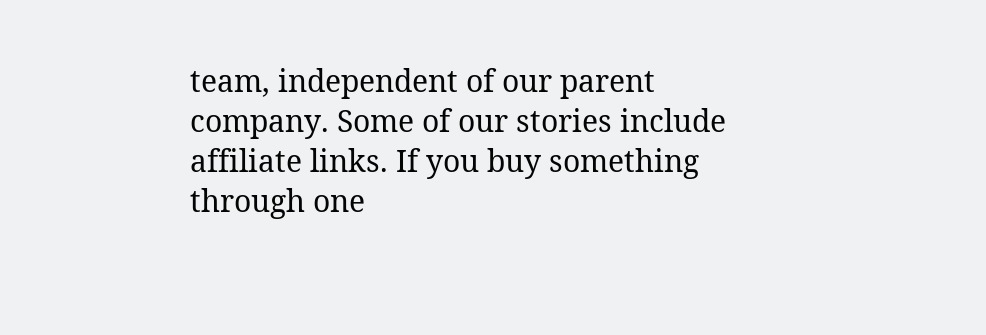team, independent of our parent company. Some of our stories include affiliate links. If you buy something through one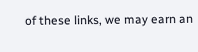of these links, we may earn an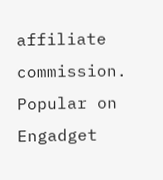affiliate commission.
Popular on Engadget